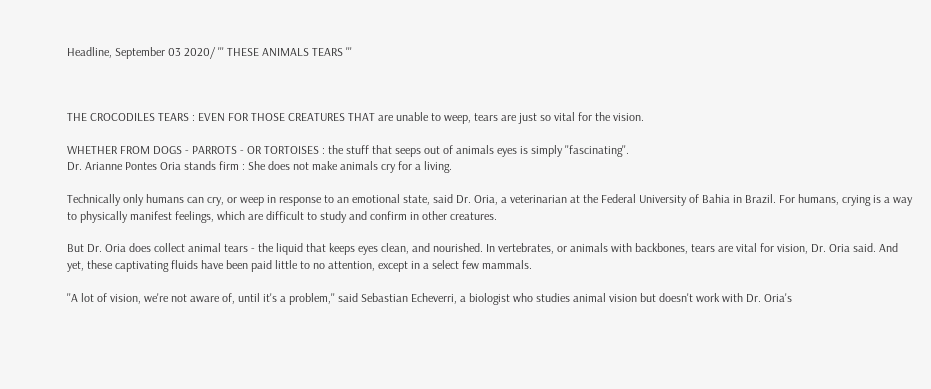Headline, September 03 2020/ ''' THESE ANIMALS TEARS '''



THE CROCODILES TEARS : EVEN FOR THOSE CREATURES THAT are unable to weep, tears are just so vital for the vision.

WHETHER FROM DOGS - PARROTS - OR TORTOISES : the stuff that seeps out of animals eyes is simply ''fascinating''.
Dr. Arianne Pontes Oria stands firm : She does not make animals cry for a living.

Technically only humans can cry, or weep in response to an emotional state, said Dr. Oria, a veterinarian at the Federal University of Bahia in Brazil. For humans, crying is a way to physically manifest feelings, which are difficult to study and confirm in other creatures.

But Dr. Oria does collect animal tears - the liquid that keeps eyes clean, and nourished. In vertebrates, or animals with backbones, tears are vital for vision, Dr. Oria said. And yet, these captivating fluids have been paid little to no attention, except in a select few mammals.

''A lot of vision, we're not aware of, until it's a problem,'' said Sebastian Echeverri, a biologist who studies animal vision but doesn't work with Dr. Oria's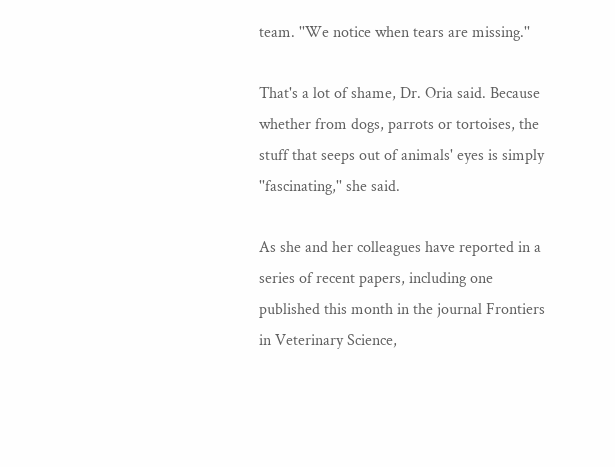team. ''We notice when tears are missing.''

That's a lot of shame, Dr. Oria said. Because whether from dogs, parrots or tortoises, the stuff that seeps out of animals' eyes is simply ''fascinating,'' she said.

As she and her colleagues have reported in a series of recent papers, including one published this month in the journal Frontiers in Veterinary Science,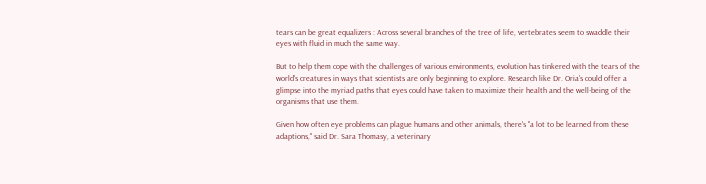tears can be great equalizers : Across several branches of the tree of life, vertebrates seem to swaddle their eyes with fluid in much the same way.

But to help them cope with the challenges of various environments, evolution has tinkered with the tears of the world's creatures in ways that scientists are only beginning to explore. Research like Dr. Oria's could offer a glimpse into the myriad paths that eyes could have taken to maximize their health and the well-being of the organisms that use them.

Given how often eye problems can plague humans and other animals, there's ''a lot to be learned from these adaptions,'' said Dr. Sara Thomasy, a veterinary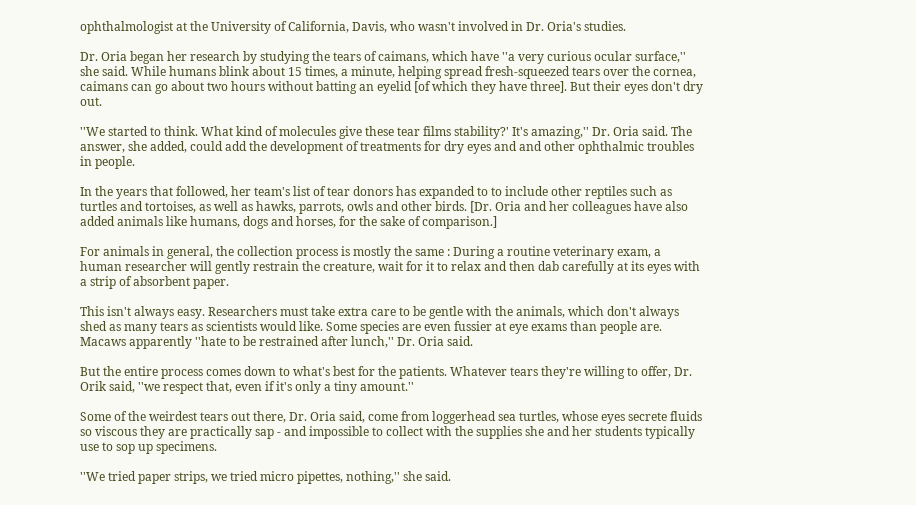ophthalmologist at the University of California, Davis, who wasn't involved in Dr. Oria's studies.

Dr. Oria began her research by studying the tears of caimans, which have ''a very curious ocular surface,'' she said. While humans blink about 15 times, a minute, helping spread fresh-squeezed tears over the cornea, caimans can go about two hours without batting an eyelid [of which they have three]. But their eyes don't dry out.

''We started to think. What kind of molecules give these tear films stability?' It's amazing,'' Dr. Oria said. The answer, she added, could add the development of treatments for dry eyes and and other ophthalmic troubles in people.

In the years that followed, her team's list of tear donors has expanded to to include other reptiles such as turtles and tortoises, as well as hawks, parrots, owls and other birds. [Dr. Oria and her colleagues have also added animals like humans, dogs and horses, for the sake of comparison.]

For animals in general, the collection process is mostly the same : During a routine veterinary exam, a human researcher will gently restrain the creature, wait for it to relax and then dab carefully at its eyes with a strip of absorbent paper.

This isn't always easy. Researchers must take extra care to be gentle with the animals, which don't always shed as many tears as scientists would like. Some species are even fussier at eye exams than people are. Macaws apparently ''hate to be restrained after lunch,'' Dr. Oria said.

But the entire process comes down to what's best for the patients. Whatever tears they're willing to offer, Dr. Orik said, ''we respect that, even if it's only a tiny amount.''

Some of the weirdest tears out there, Dr. Oria said, come from loggerhead sea turtles, whose eyes secrete fluids so viscous they are practically sap - and impossible to collect with the supplies she and her students typically use to sop up specimens.

''We tried paper strips, we tried micro pipettes, nothing,'' she said.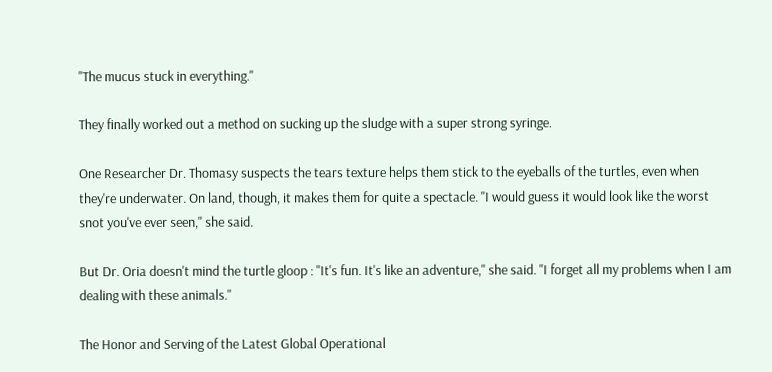''The mucus stuck in everything.''

They finally worked out a method on sucking up the sludge with a super strong syringe.

One Researcher Dr. Thomasy suspects the tears texture helps them stick to the eyeballs of the turtles, even when they're underwater. On land, though, it makes them for quite a spectacle. ''I would guess it would look like the worst snot you've ever seen,'' she said.

But Dr. Oria doesn't mind the turtle gloop : ''It's fun. It's like an adventure,'' she said. ''I forget all my problems when I am dealing with these animals.''

The Honor and Serving of the Latest Global Operational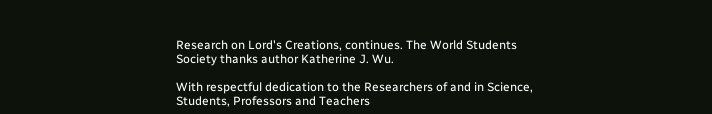Research on Lord's Creations, continues. The World Students Society thanks author Katherine J. Wu.

With respectful dedication to the Researchers of and in Science, Students, Professors and Teachers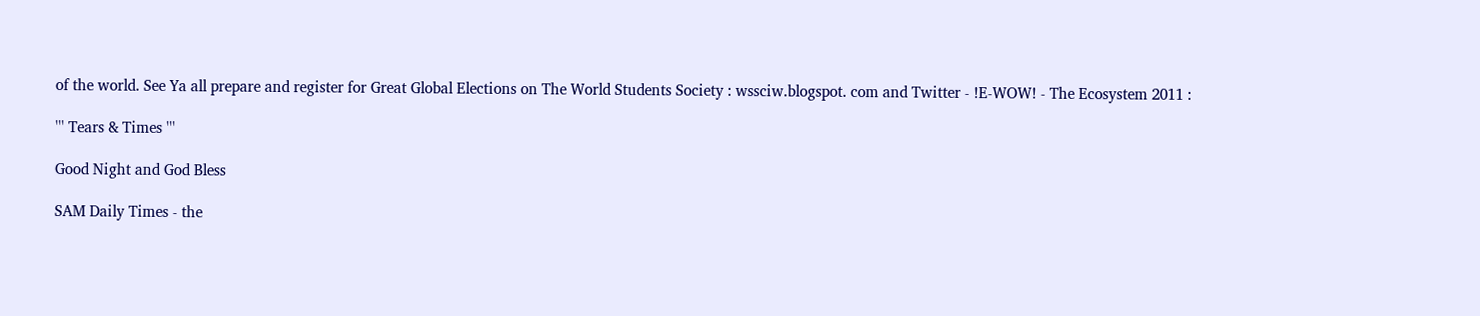of the world. See Ya all prepare and register for Great Global Elections on The World Students Society : wssciw.blogspot. com and Twitter - !E-WOW! - The Ecosystem 2011 :

''' Tears & Times '''

Good Night and God Bless

SAM Daily Times - the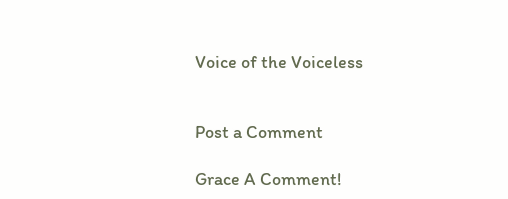Voice of the Voiceless


Post a Comment

Grace A Comment!